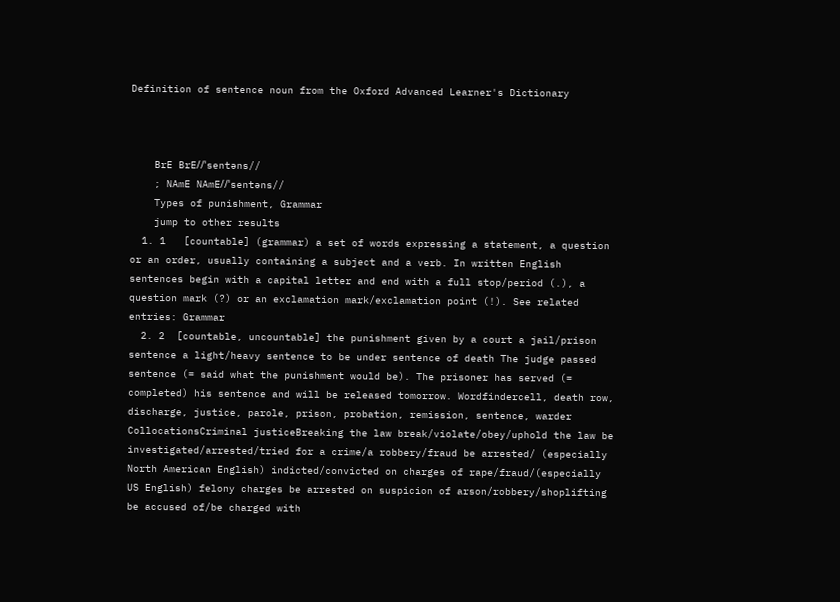Definition of sentence noun from the Oxford Advanced Learner's Dictionary



    BrE BrE//ˈsentəns//
    ; NAmE NAmE//ˈsentəns//
    Types of punishment, Grammar
    jump to other results
  1. 1   [countable] (grammar) a set of words expressing a statement, a question or an order, usually containing a subject and a verb. In written English sentences begin with a capital letter and end with a full stop/period (.), a question mark (?) or an exclamation mark/exclamation point (!). See related entries: Grammar
  2. 2  [countable, uncountable] the punishment given by a court a jail/prison sentence a light/heavy sentence to be under sentence of death The judge passed sentence (= said what the punishment would be). The prisoner has served (= completed) his sentence and will be released tomorrow. Wordfindercell, death row, discharge, justice, parole, prison, probation, remission, sentence, warder CollocationsCriminal justiceBreaking the law break/violate/obey/uphold the law be investigated/arrested/tried for a crime/a robbery/fraud be arrested/ (especially North American English) indicted/convicted on charges of rape/fraud/(especially US English) felony charges be arrested on suspicion of arson/robbery/shoplifting be accused of/be charged with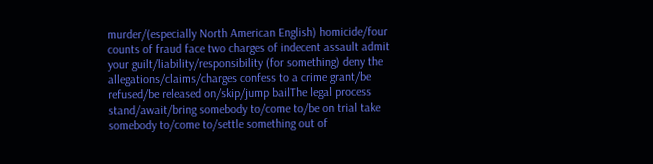murder/(especially North American English) homicide/four counts of fraud face two charges of indecent assault admit your guilt/liability/responsibility (for something) deny the allegations/claims/charges confess to a crime grant/be refused/be released on/skip/jump bailThe legal process stand/await/bring somebody to/come to/be on trial take somebody to/come to/settle something out of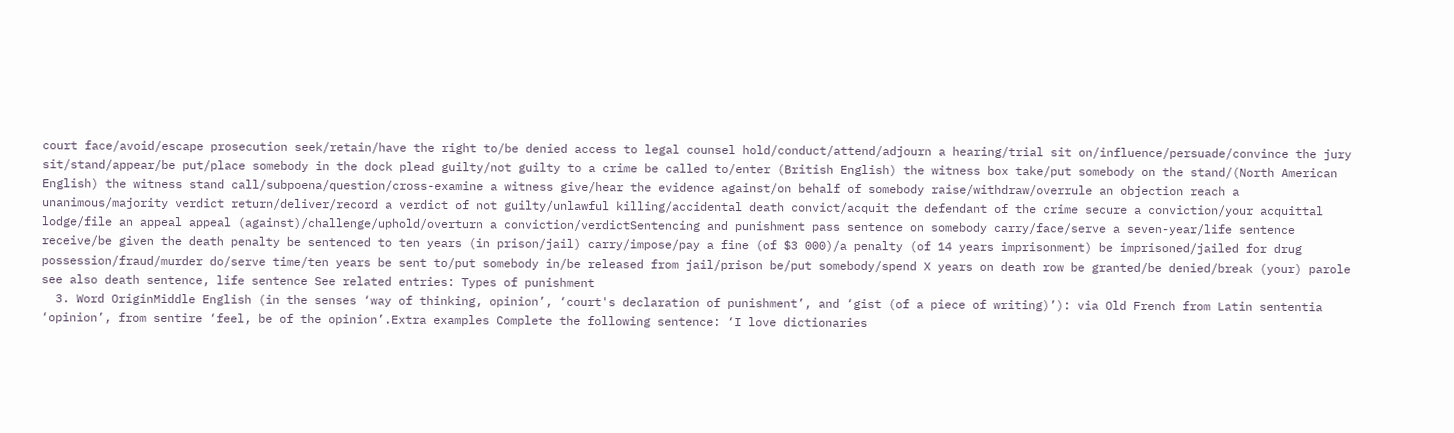court face/avoid/escape prosecution seek/retain/have the right to/be denied access to legal counsel hold/conduct/attend/adjourn a hearing/trial sit on/influence/persuade/convince the jury sit/stand/appear/be put/place somebody in the dock plead guilty/not guilty to a crime be called to/enter (British English) the witness box take/put somebody on the stand/(North American English) the witness stand call/subpoena/question/cross-examine a witness give/hear the evidence against/on behalf of somebody raise/withdraw/overrule an objection reach a unanimous/majority verdict return/deliver/record a verdict of not guilty/unlawful killing/accidental death convict/acquit the defendant of the crime secure a conviction/your acquittal lodge/file an appeal appeal (against)/challenge/uphold/overturn a conviction/verdictSentencing and punishment pass sentence on somebody carry/face/serve a seven-year/life sentence receive/be given the death penalty be sentenced to ten years (in prison/jail) carry/impose/pay a fine (of $3 000)/a penalty (of 14 years imprisonment) be imprisoned/jailed for drug possession/fraud/murder do/serve time/ten years be sent to/put somebody in/be released from jail/prison be/put somebody/spend X years on death row be granted/be denied/break (your) parole see also death sentence, life sentence See related entries: Types of punishment
  3. Word OriginMiddle English (in the senses ‘way of thinking, opinion’, ‘court's declaration of punishment’, and ‘gist (of a piece of writing)’): via Old French from Latin sententia ‘opinion’, from sentire ‘feel, be of the opinion’.Extra examples Complete the following sentence: ‘I love dictionaries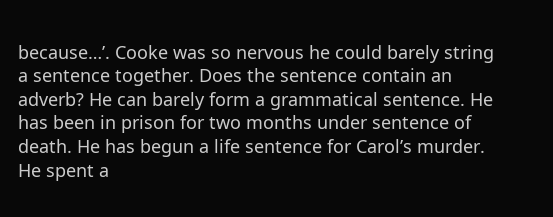because…’. Cooke was so nervous he could barely string a sentence together. Does the sentence contain an adverb? He can barely form a grammatical sentence. He has been in prison for two months under sentence of death. He has begun a life sentence for Carol’s murder. He spent a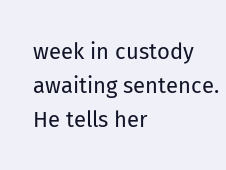week in custody awaiting sentence. He tells her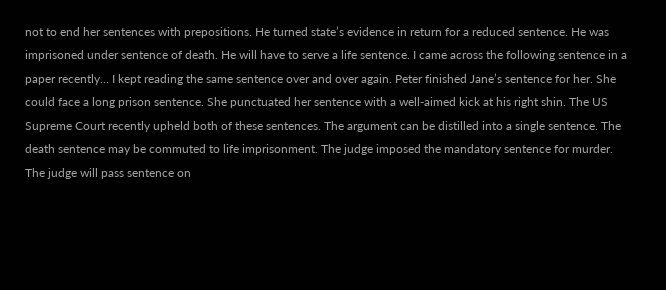not to end her sentences with prepositions. He turned state’s evidence in return for a reduced sentence. He was imprisoned under sentence of death. He will have to serve a life sentence. I came across the following sentence in a paper recently… I kept reading the same sentence over and over again. Peter finished Jane’s sentence for her. She could face a long prison sentence. She punctuated her sentence with a well-aimed kick at his right shin. The US Supreme Court recently upheld both of these sentences. The argument can be distilled into a single sentence. The death sentence may be commuted to life imprisonment. The judge imposed the mandatory sentence for murder. The judge will pass sentence on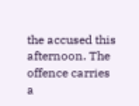the accused this afternoon. The offence carries a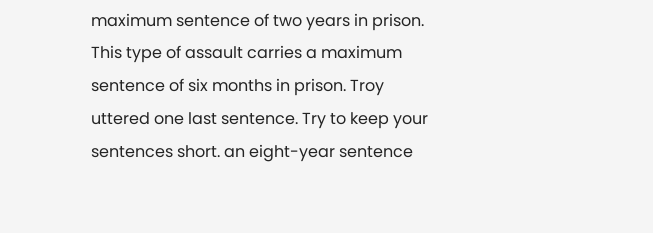maximum sentence of two years in prison. This type of assault carries a maximum sentence of six months in prison. Troy uttered one last sentence. Try to keep your sentences short. an eight-year sentence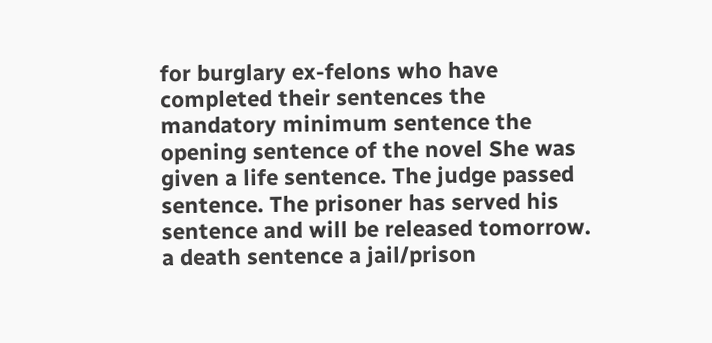for burglary ex-felons who have completed their sentences the mandatory minimum sentence the opening sentence of the novel She was given a life sentence. The judge passed sentence. The prisoner has served his sentence and will be released tomorrow. a death sentence a jail/prison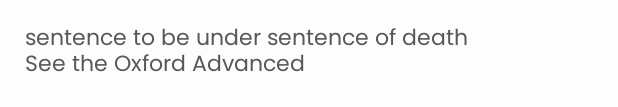sentence to be under sentence of death
See the Oxford Advanced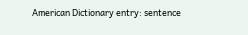American Dictionary entry: sentence